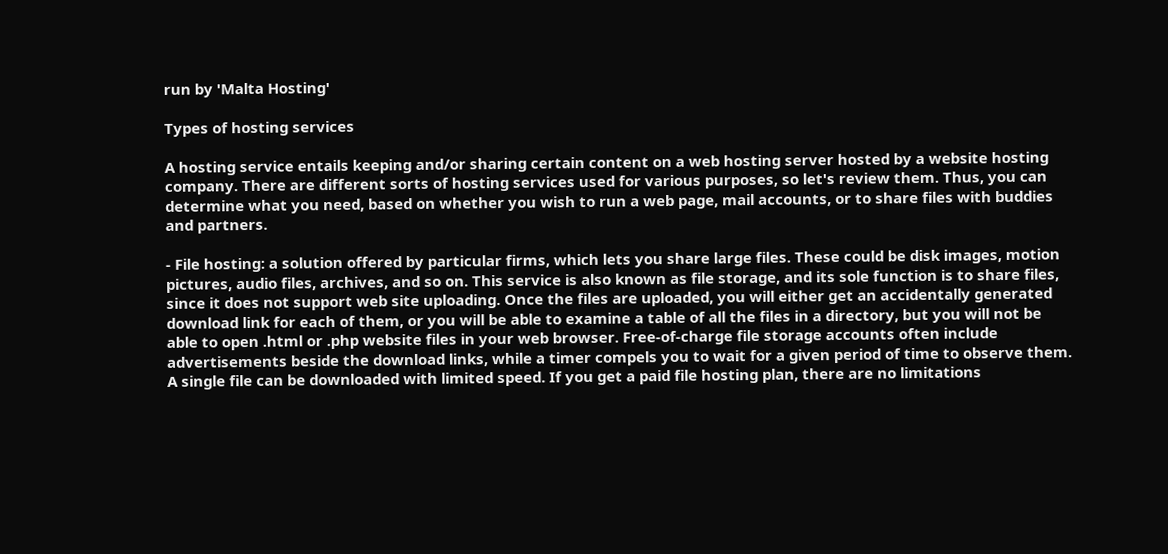run by 'Malta Hosting'

Types of hosting services

A hosting service entails keeping and/or sharing certain content on a web hosting server hosted by a website hosting company. There are different sorts of hosting services used for various purposes, so let's review them. Thus, you can determine what you need, based on whether you wish to run a web page, mail accounts, or to share files with buddies and partners.

- File hosting: a solution offered by particular firms, which lets you share large files. These could be disk images, motion pictures, audio files, archives, and so on. This service is also known as file storage, and its sole function is to share files, since it does not support web site uploading. Once the files are uploaded, you will either get an accidentally generated download link for each of them, or you will be able to examine a table of all the files in a directory, but you will not be able to open .html or .php website files in your web browser. Free-of-charge file storage accounts often include advertisements beside the download links, while a timer compels you to wait for a given period of time to observe them. A single file can be downloaded with limited speed. If you get a paid file hosting plan, there are no limitations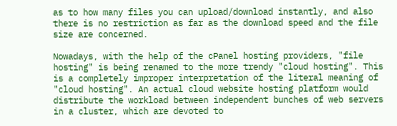as to how many files you can upload/download instantly, and also there is no restriction as far as the download speed and the file size are concerned.

Nowadays, with the help of the cPanel hosting providers, "file hosting" is being renamed to the more trendy "cloud hosting". This is a completely improper interpretation of the literal meaning of "cloud hosting". An actual cloud website hosting platform would distribute the workload between independent bunches of web servers in a cluster, which are devoted to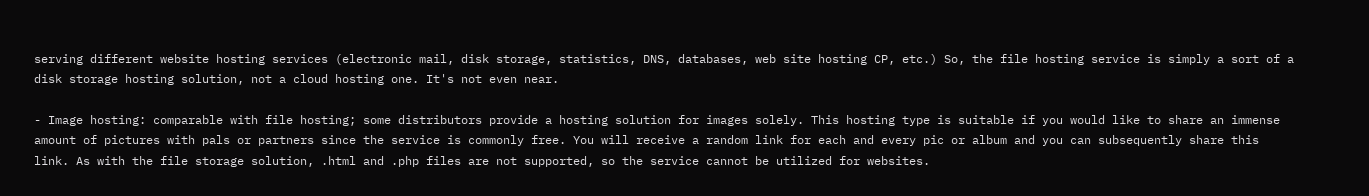serving different website hosting services (electronic mail, disk storage, statistics, DNS, databases, web site hosting CP, etc.) So, the file hosting service is simply a sort of a disk storage hosting solution, not a cloud hosting one. It's not even near.

- Image hosting: comparable with file hosting; some distributors provide a hosting solution for images solely. This hosting type is suitable if you would like to share an immense amount of pictures with pals or partners since the service is commonly free. You will receive a random link for each and every pic or album and you can subsequently share this link. As with the file storage solution, .html and .php files are not supported, so the service cannot be utilized for websites.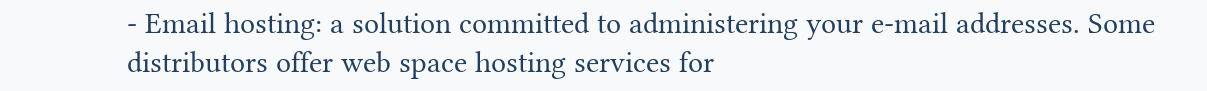- Email hosting: a solution committed to administering your e-mail addresses. Some distributors offer web space hosting services for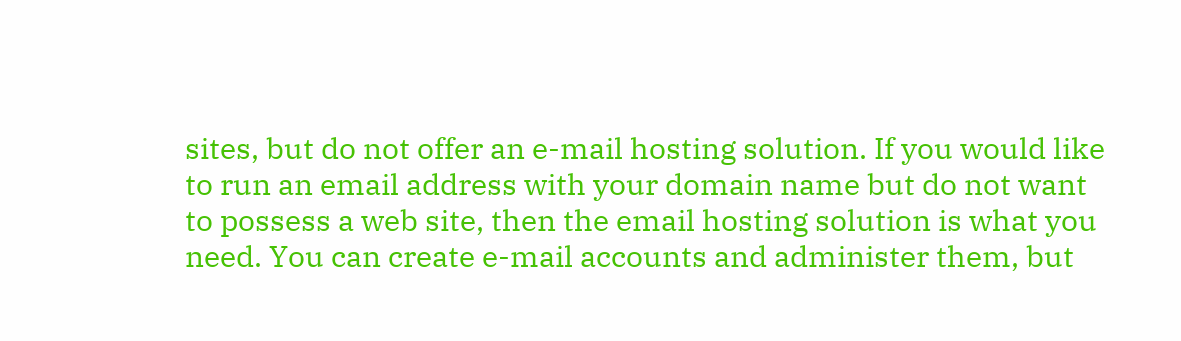sites, but do not offer an e-mail hosting solution. If you would like to run an email address with your domain name but do not want to possess a web site, then the email hosting solution is what you need. You can create e-mail accounts and administer them, but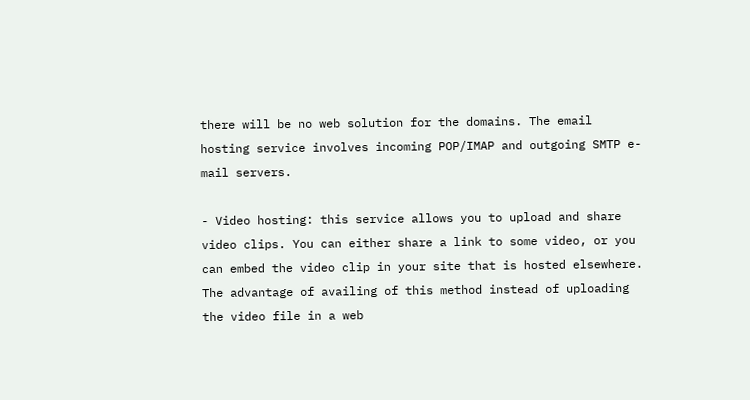there will be no web solution for the domains. The email hosting service involves incoming POP/IMAP and outgoing SMTP e-mail servers.

- Video hosting: this service allows you to upload and share video clips. You can either share a link to some video, or you can embed the video clip in your site that is hosted elsewhere. The advantage of availing of this method instead of uploading the video file in a web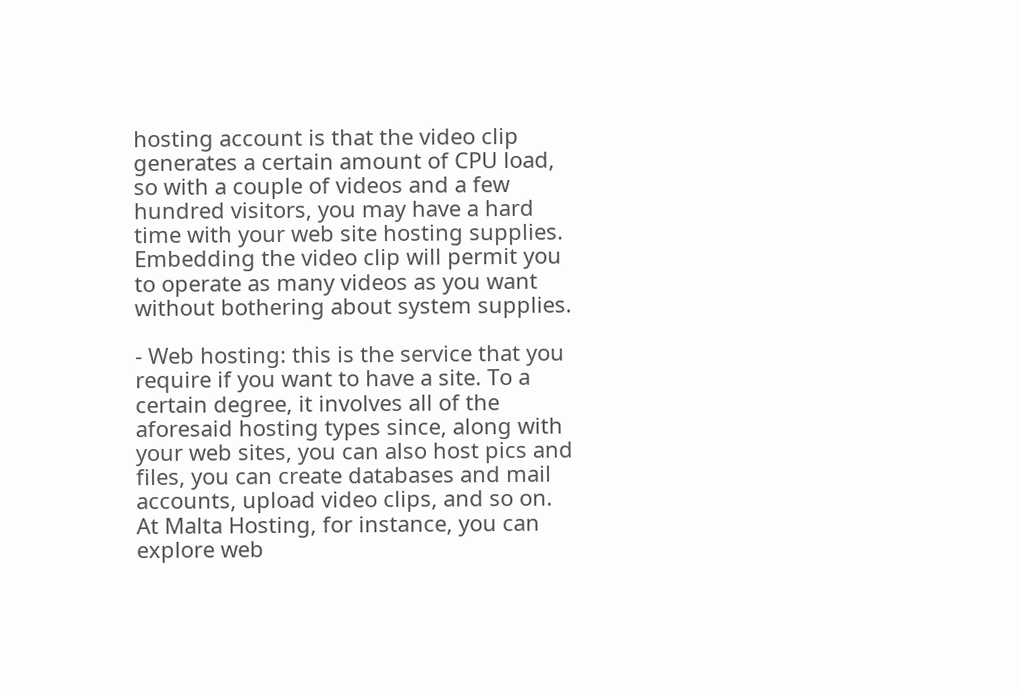hosting account is that the video clip generates a certain amount of CPU load, so with a couple of videos and a few hundred visitors, you may have a hard time with your web site hosting supplies. Embedding the video clip will permit you to operate as many videos as you want without bothering about system supplies.

- Web hosting: this is the service that you require if you want to have a site. To a certain degree, it involves all of the aforesaid hosting types since, along with your web sites, you can also host pics and files, you can create databases and mail accounts, upload video clips, and so on. At Malta Hosting, for instance, you can explore web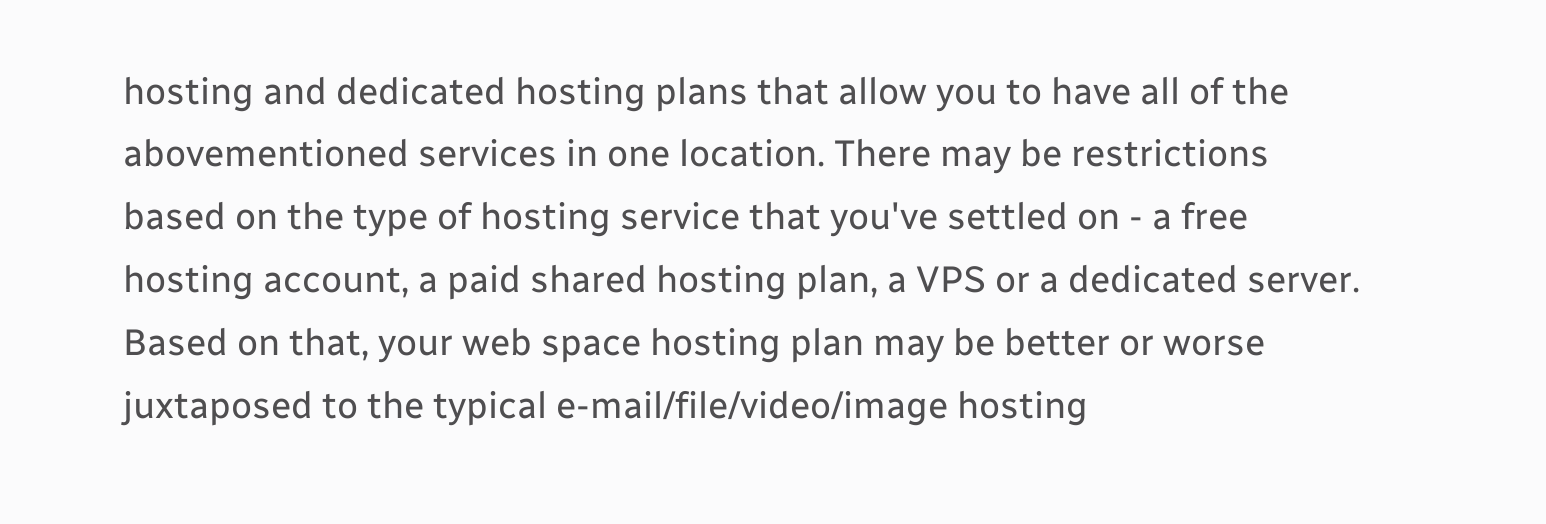hosting and dedicated hosting plans that allow you to have all of the abovementioned services in one location. There may be restrictions based on the type of hosting service that you've settled on - a free hosting account, a paid shared hosting plan, a VPS or a dedicated server. Based on that, your web space hosting plan may be better or worse juxtaposed to the typical e-mail/file/video/image hosting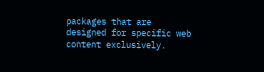packages that are designed for specific web content exclusively.